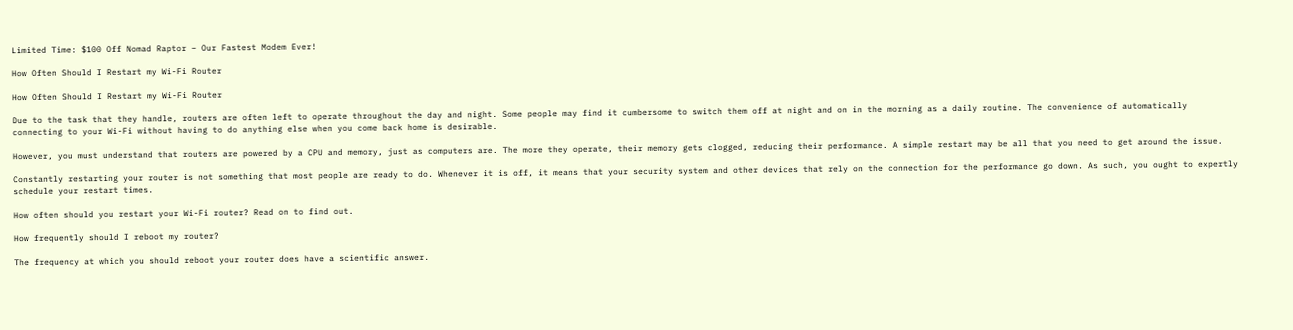Limited Time: $100 Off Nomad Raptor – Our Fastest Modem Ever!

How Often Should I Restart my Wi-Fi Router

How Often Should I Restart my Wi-Fi Router

Due to the task that they handle, routers are often left to operate throughout the day and night. Some people may find it cumbersome to switch them off at night and on in the morning as a daily routine. The convenience of automatically connecting to your Wi-Fi without having to do anything else when you come back home is desirable.

However, you must understand that routers are powered by a CPU and memory, just as computers are. The more they operate, their memory gets clogged, reducing their performance. A simple restart may be all that you need to get around the issue.

Constantly restarting your router is not something that most people are ready to do. Whenever it is off, it means that your security system and other devices that rely on the connection for the performance go down. As such, you ought to expertly schedule your restart times.

How often should you restart your Wi-Fi router? Read on to find out.

How frequently should I reboot my router?

The frequency at which you should reboot your router does have a scientific answer.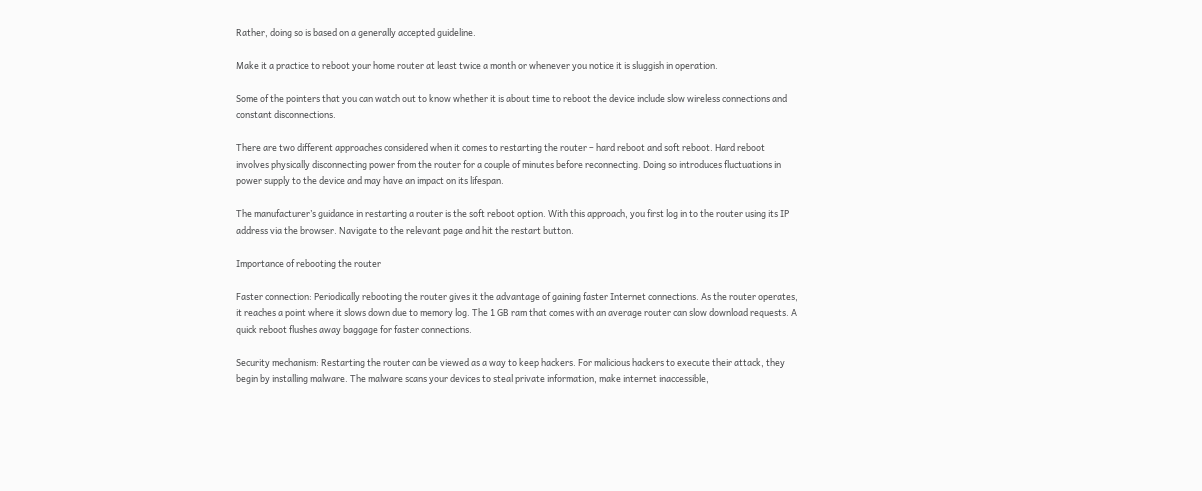Rather, doing so is based on a generally accepted guideline.

Make it a practice to reboot your home router at least twice a month or whenever you notice it is sluggish in operation.

Some of the pointers that you can watch out to know whether it is about time to reboot the device include slow wireless connections and constant disconnections.

There are two different approaches considered when it comes to restarting the router – hard reboot and soft reboot. Hard reboot involves physically disconnecting power from the router for a couple of minutes before reconnecting. Doing so introduces fluctuations in power supply to the device and may have an impact on its lifespan.

The manufacturer’s guidance in restarting a router is the soft reboot option. With this approach, you first log in to the router using its IP address via the browser. Navigate to the relevant page and hit the restart button.

Importance of rebooting the router

Faster connection: Periodically rebooting the router gives it the advantage of gaining faster Internet connections. As the router operates, it reaches a point where it slows down due to memory log. The 1 GB ram that comes with an average router can slow download requests. A quick reboot flushes away baggage for faster connections.

Security mechanism: Restarting the router can be viewed as a way to keep hackers. For malicious hackers to execute their attack, they begin by installing malware. The malware scans your devices to steal private information, make internet inaccessible,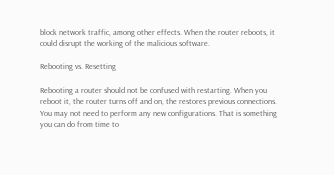block network traffic, among other effects. When the router reboots, it could disrupt the working of the malicious software.

Rebooting vs. Resetting

Rebooting a router should not be confused with restarting. When you reboot it, the router turns off and on, the restores previous connections. You may not need to perform any new configurations. That is something you can do from time to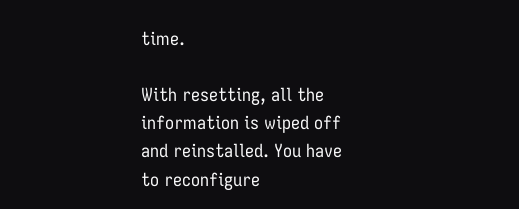time.

With resetting, all the information is wiped off and reinstalled. You have to reconfigure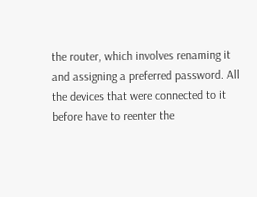the router, which involves renaming it and assigning a preferred password. All the devices that were connected to it before have to reenter the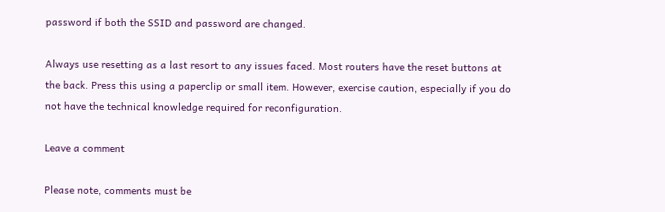password if both the SSID and password are changed.

Always use resetting as a last resort to any issues faced. Most routers have the reset buttons at the back. Press this using a paperclip or small item. However, exercise caution, especially if you do not have the technical knowledge required for reconfiguration.

Leave a comment

Please note, comments must be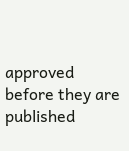approved before they are published